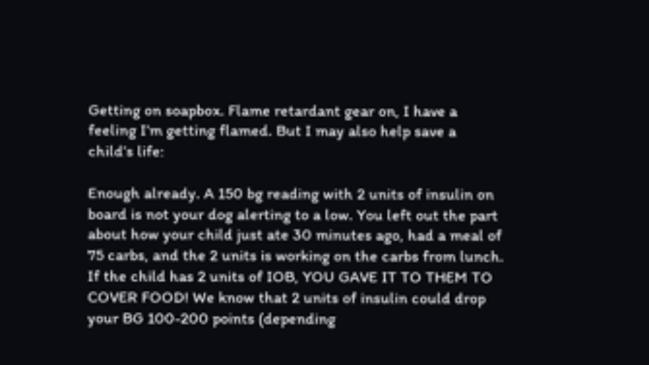Getting on soapbox. Flame retardant gear on, I have a feeling I’m getting flamed. But I may also help save a child’s life:

Enough already. A 150 bg reading with 2 units of insulin on board is not your dog alerting to a low. You left out the part about how your child just ate 30 minutes ago, had a meal of 75 carbs, and the 2 units is working on the carbs from lunch. If the child has 2 units of IOB, YOU GAVE IT TO THEM TO COVER FOOD! We know that 2 units of insulin could drop your BG 100-200 points (depending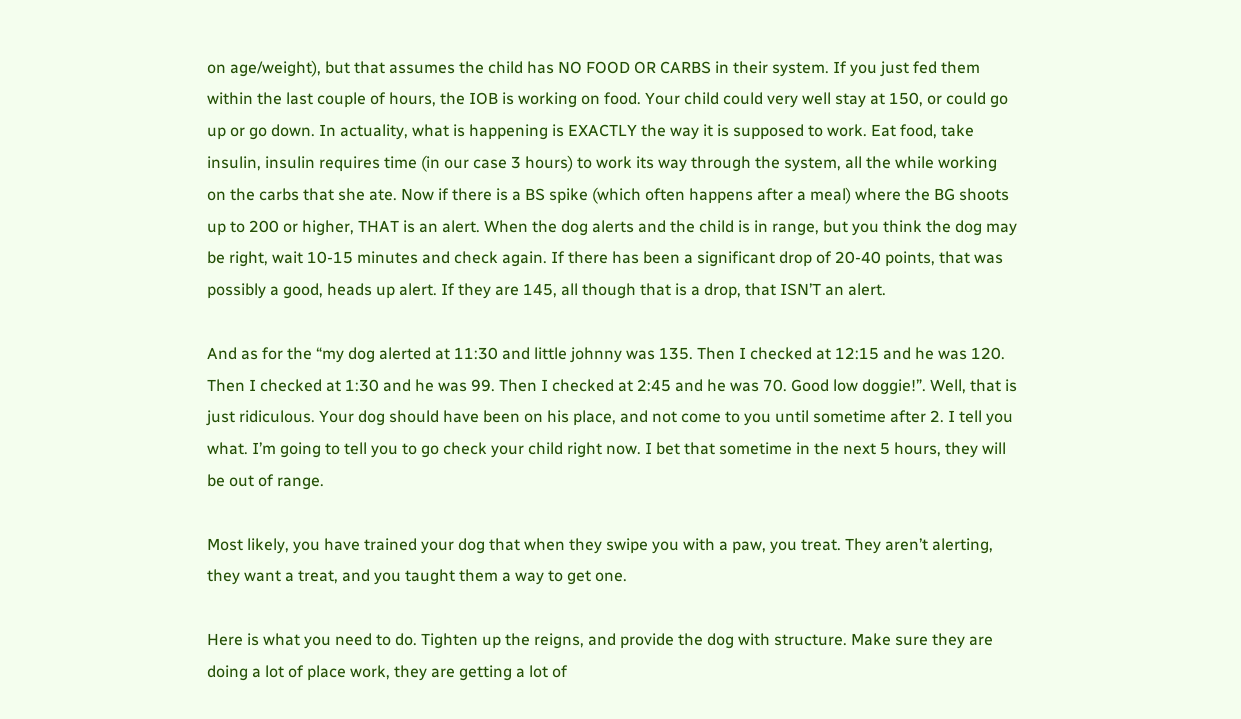on age/weight), but that assumes the child has NO FOOD OR CARBS in their system. If you just fed them within the last couple of hours, the IOB is working on food. Your child could very well stay at 150, or could go up or go down. In actuality, what is happening is EXACTLY the way it is supposed to work. Eat food, take insulin, insulin requires time (in our case 3 hours) to work its way through the system, all the while working on the carbs that she ate. Now if there is a BS spike (which often happens after a meal) where the BG shoots up to 200 or higher, THAT is an alert. When the dog alerts and the child is in range, but you think the dog may be right, wait 10-15 minutes and check again. If there has been a significant drop of 20-40 points, that was possibly a good, heads up alert. If they are 145, all though that is a drop, that ISN’T an alert.

And as for the “my dog alerted at 11:30 and little johnny was 135. Then I checked at 12:15 and he was 120. Then I checked at 1:30 and he was 99. Then I checked at 2:45 and he was 70. Good low doggie!”. Well, that is just ridiculous. Your dog should have been on his place, and not come to you until sometime after 2. I tell you what. I’m going to tell you to go check your child right now. I bet that sometime in the next 5 hours, they will be out of range.

Most likely, you have trained your dog that when they swipe you with a paw, you treat. They aren’t alerting, they want a treat, and you taught them a way to get one.

Here is what you need to do. Tighten up the reigns, and provide the dog with structure. Make sure they are doing a lot of place work, they are getting a lot of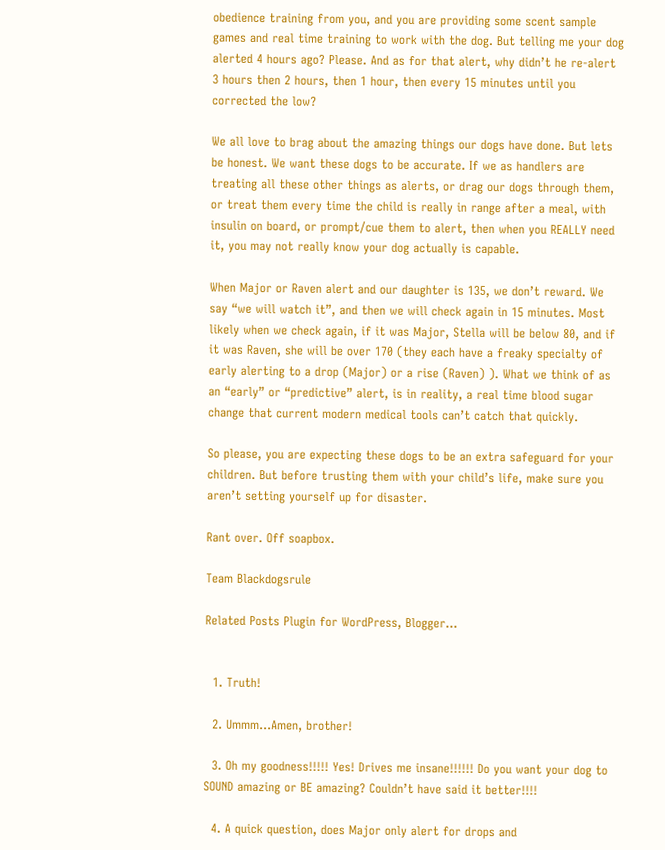obedience training from you, and you are providing some scent sample games and real time training to work with the dog. But telling me your dog alerted 4 hours ago? Please. And as for that alert, why didn’t he re-alert 3 hours then 2 hours, then 1 hour, then every 15 minutes until you corrected the low?

We all love to brag about the amazing things our dogs have done. But lets be honest. We want these dogs to be accurate. If we as handlers are treating all these other things as alerts, or drag our dogs through them, or treat them every time the child is really in range after a meal, with insulin on board, or prompt/cue them to alert, then when you REALLY need it, you may not really know your dog actually is capable.

When Major or Raven alert and our daughter is 135, we don’t reward. We say “we will watch it”, and then we will check again in 15 minutes. Most likely when we check again, if it was Major, Stella will be below 80, and if it was Raven, she will be over 170 (they each have a freaky specialty of early alerting to a drop (Major) or a rise (Raven) ). What we think of as an “early” or “predictive” alert, is in reality, a real time blood sugar change that current modern medical tools can’t catch that quickly.

So please, you are expecting these dogs to be an extra safeguard for your children. But before trusting them with your child’s life, make sure you aren’t setting yourself up for disaster.

Rant over. Off soapbox.

Team Blackdogsrule

Related Posts Plugin for WordPress, Blogger...


  1. Truth!

  2. Ummm…Amen, brother!

  3. Oh my goodness!!!!! Yes! Drives me insane!!!!!! Do you want your dog to SOUND amazing or BE amazing? Couldn’t have said it better!!!!

  4. A quick question, does Major only alert for drops and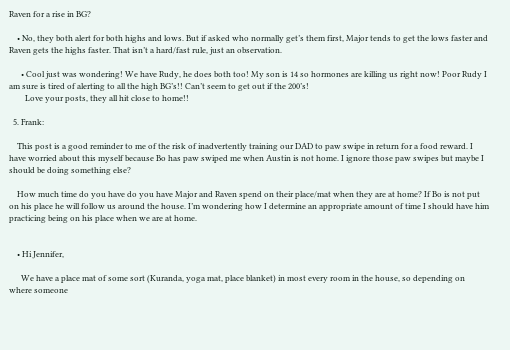Raven for a rise in BG?

    • No, they both alert for both highs and lows. But if asked who normally get’s them first, Major tends to get the lows faster and Raven gets the highs faster. That isn’t a hard/fast rule, just an observation.

      • Cool just was wondering! We have Rudy, he does both too! My son is 14 so hormones are killing us right now! Poor Rudy I am sure is tired of alerting to all the high BG’s!! Can’t seem to get out if the 200’s!
        Love your posts, they all hit close to home!!

  5. Frank:

    This post is a good reminder to me of the risk of inadvertently training our DAD to paw swipe in return for a food reward. I have worried about this myself because Bo has paw swiped me when Austin is not home. I ignore those paw swipes but maybe I should be doing something else?

    How much time do you have do you have Major and Raven spend on their place/mat when they are at home? If Bo is not put on his place he will follow us around the house. I’m wondering how I determine an appropriate amount of time I should have him practicing being on his place when we are at home.


    • Hi Jennifer,

      We have a place mat of some sort (Kuranda, yoga mat, place blanket) in most every room in the house, so depending on where someone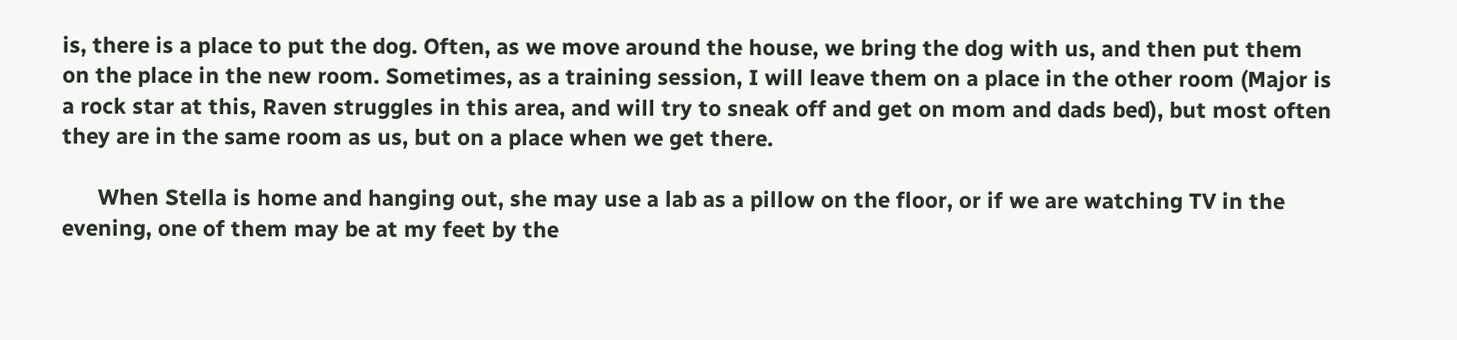is, there is a place to put the dog. Often, as we move around the house, we bring the dog with us, and then put them on the place in the new room. Sometimes, as a training session, I will leave them on a place in the other room (Major is a rock star at this, Raven struggles in this area, and will try to sneak off and get on mom and dads bed), but most often they are in the same room as us, but on a place when we get there.

      When Stella is home and hanging out, she may use a lab as a pillow on the floor, or if we are watching TV in the evening, one of them may be at my feet by the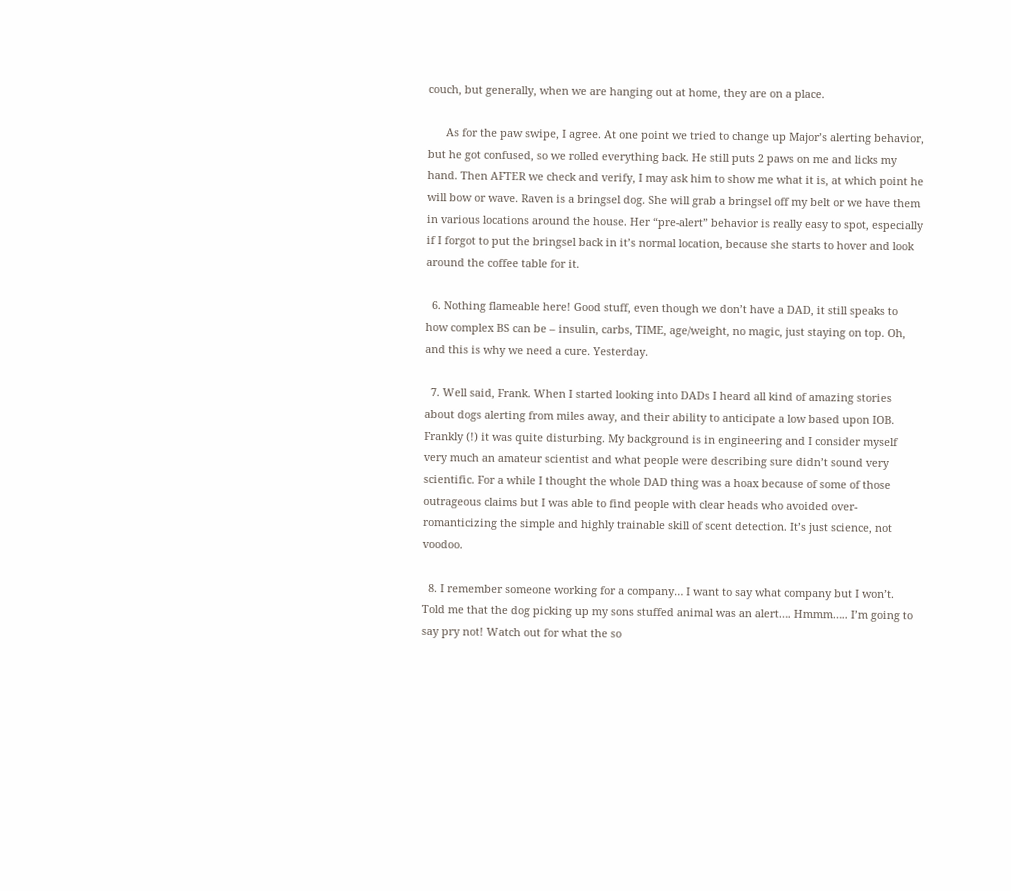couch, but generally, when we are hanging out at home, they are on a place.

      As for the paw swipe, I agree. At one point we tried to change up Major’s alerting behavior, but he got confused, so we rolled everything back. He still puts 2 paws on me and licks my hand. Then AFTER we check and verify, I may ask him to show me what it is, at which point he will bow or wave. Raven is a bringsel dog. She will grab a bringsel off my belt or we have them in various locations around the house. Her “pre-alert” behavior is really easy to spot, especially if I forgot to put the bringsel back in it’s normal location, because she starts to hover and look around the coffee table for it.

  6. Nothing flameable here! Good stuff, even though we don’t have a DAD, it still speaks to how complex BS can be – insulin, carbs, TIME, age/weight, no magic, just staying on top. Oh, and this is why we need a cure. Yesterday.

  7. Well said, Frank. When I started looking into DADs I heard all kind of amazing stories about dogs alerting from miles away, and their ability to anticipate a low based upon IOB. Frankly (!) it was quite disturbing. My background is in engineering and I consider myself very much an amateur scientist and what people were describing sure didn’t sound very scientific. For a while I thought the whole DAD thing was a hoax because of some of those outrageous claims but I was able to find people with clear heads who avoided over-romanticizing the simple and highly trainable skill of scent detection. It’s just science, not voodoo.

  8. I remember someone working for a company… I want to say what company but I won’t. Told me that the dog picking up my sons stuffed animal was an alert…. Hmmm….. I’m going to say pry not! Watch out for what the so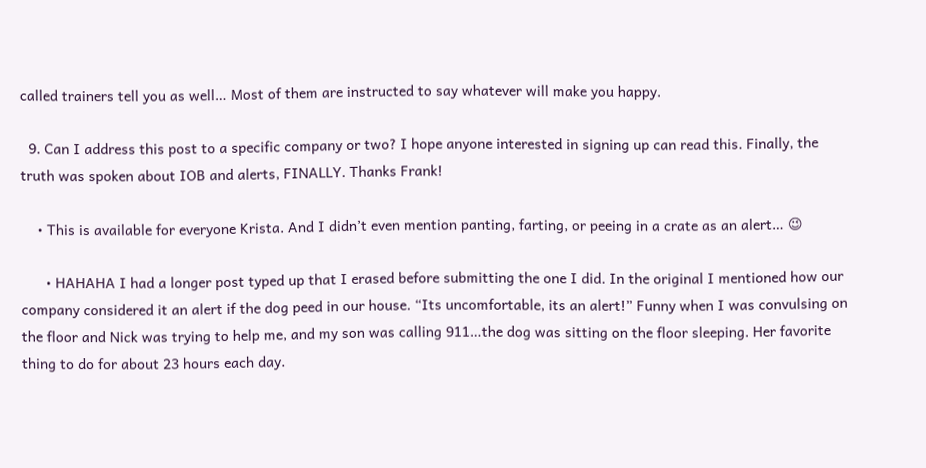called trainers tell you as well… Most of them are instructed to say whatever will make you happy.

  9. Can I address this post to a specific company or two? I hope anyone interested in signing up can read this. Finally, the truth was spoken about IOB and alerts, FINALLY. Thanks Frank!

    • This is available for everyone Krista. And I didn’t even mention panting, farting, or peeing in a crate as an alert… 😉

      • HAHAHA I had a longer post typed up that I erased before submitting the one I did. In the original I mentioned how our company considered it an alert if the dog peed in our house. “Its uncomfortable, its an alert!” Funny when I was convulsing on the floor and Nick was trying to help me, and my son was calling 911…the dog was sitting on the floor sleeping. Her favorite thing to do for about 23 hours each day.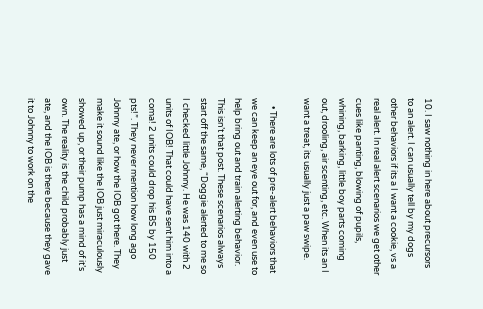10. I saw nothing in here about precursors to an alert. I can usually tell by my dogs other behaviors if its a I want a cookie, vs a real alert. In real alert scenarios we get other cues like panting, blowing of pupils, whining, barking, little boy parts coming out, drooling, air scenting, etc. When its an I want a treat, its usually just a paw swipe.

    • There are lots of pre-alert behaviors that we can keep an eye out for, and even use to help bring out and train alerting behavior. This isn’t that post. These scenarios always start off the same, “Doggie alerted to me so I checked little Johnny. He was 140 with 2 units of IOB! That could have sent him into a coma! 2 units could drop his BS by 150 pts!”. They never mention how long ago Johnny ate, or how the IOB got there. They make it sound like the IOB just miraculously showed up, or their pump has a mind of it’s own. The reality is the child probably just ate, and the IOB is there because they gave it to Johnny to work on the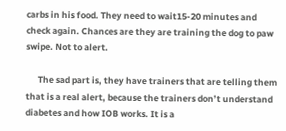carbs in his food. They need to wait15-20 minutes and check again. Chances are they are training the dog to paw swipe. Not to alert.

      The sad part is, they have trainers that are telling them that is a real alert, because the trainers don’t understand diabetes and how IOB works. It is a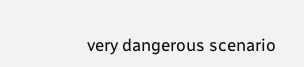very dangerous scenario